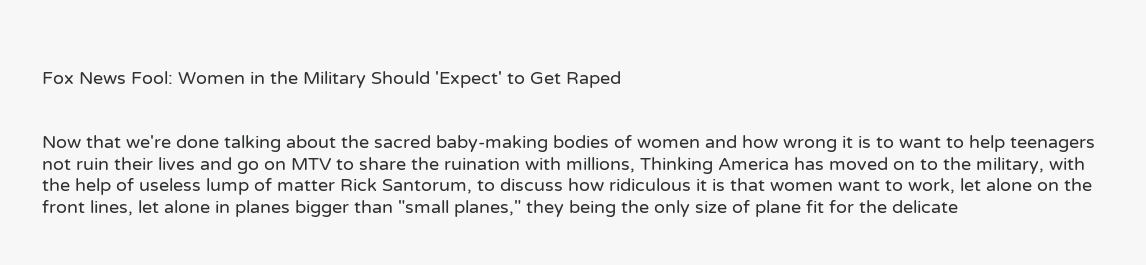Fox News Fool: Women in the Military Should 'Expect' to Get Raped


Now that we're done talking about the sacred baby-making bodies of women and how wrong it is to want to help teenagers not ruin their lives and go on MTV to share the ruination with millions, Thinking America has moved on to the military, with the help of useless lump of matter Rick Santorum, to discuss how ridiculous it is that women want to work, let alone on the front lines, let alone in planes bigger than "small planes," they being the only size of plane fit for the delicate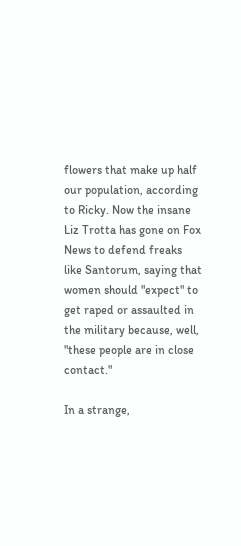flowers that make up half our population, according to Ricky. Now the insane Liz Trotta has gone on Fox News to defend freaks like Santorum, saying that women should "expect" to get raped or assaulted in the military because, well, "these people are in close contact."

In a strange,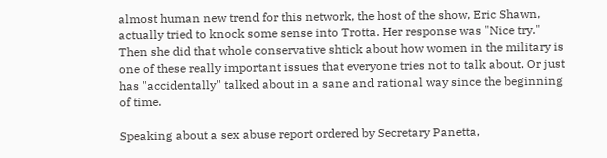almost human new trend for this network, the host of the show, Eric Shawn, actually tried to knock some sense into Trotta. Her response was "Nice try." Then she did that whole conservative shtick about how women in the military is one of these really important issues that everyone tries not to talk about. Or just has "accidentally" talked about in a sane and rational way since the beginning of time.

Speaking about a sex abuse report ordered by Secretary Panetta,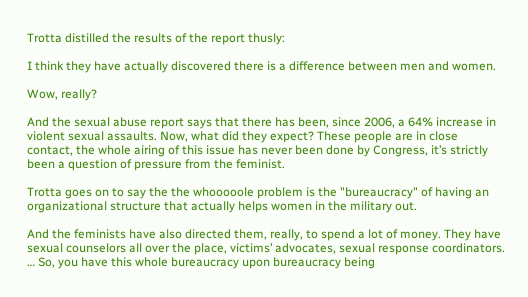Trotta distilled the results of the report thusly:

I think they have actually discovered there is a difference between men and women.

Wow, really?

And the sexual abuse report says that there has been, since 2006, a 64% increase in violent sexual assaults. Now, what did they expect? These people are in close contact, the whole airing of this issue has never been done by Congress, it’s strictly been a question of pressure from the feminist.

Trotta goes on to say the the whooooole problem is the "bureaucracy" of having an organizational structure that actually helps women in the military out.

And the feminists have also directed them, really, to spend a lot of money. They have sexual counselors all over the place, victims’ advocates, sexual response coordinators. … So, you have this whole bureaucracy upon bureaucracy being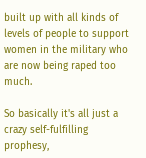built up with all kinds of levels of people to support women in the military who are now being raped too much.

So basically it's all just a crazy self-fulfilling prophesy,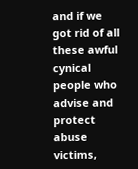and if we got rid of all these awful cynical people who advise and protect abuse victims,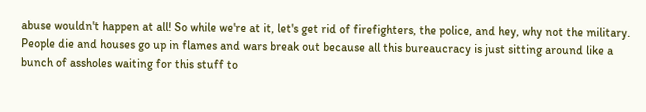abuse wouldn't happen at all! So while we're at it, let's get rid of firefighters, the police, and hey, why not the military. People die and houses go up in flames and wars break out because all this bureaucracy is just sitting around like a bunch of assholes waiting for this stuff to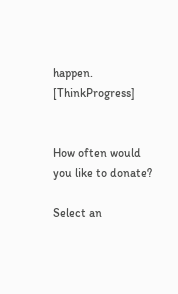happen. [ThinkProgress]


How often would you like to donate?

Select an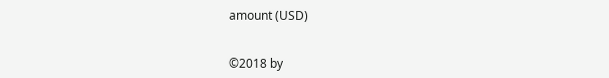amount (USD)


©2018 by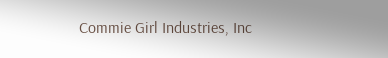Commie Girl Industries, Inc